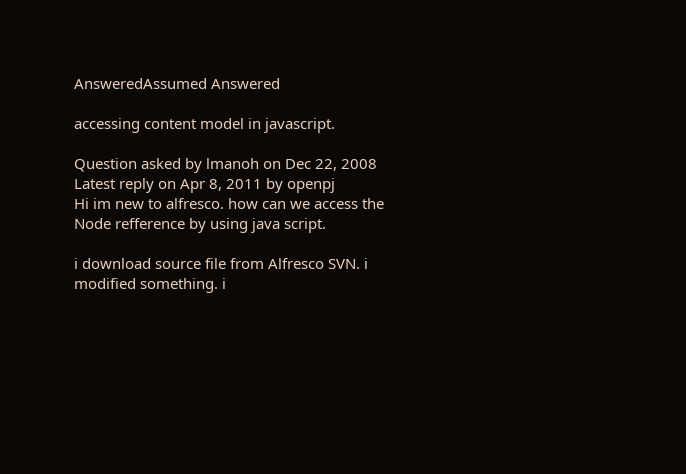AnsweredAssumed Answered

accessing content model in javascript.

Question asked by lmanoh on Dec 22, 2008
Latest reply on Apr 8, 2011 by openpj
Hi im new to alfresco. how can we access the Node refference by using java script.

i download source file from Alfresco SVN. i modified something. i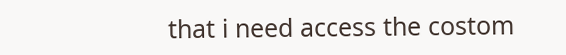that i need access the costom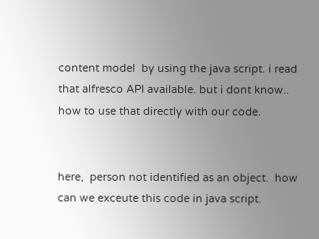content model  by using the java script. i read that alfresco API available. but i dont know.. how to use that directly with our code.


here,  person not identified as an object.  how can we exceute this code in java script.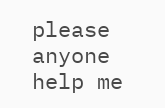please anyone help me